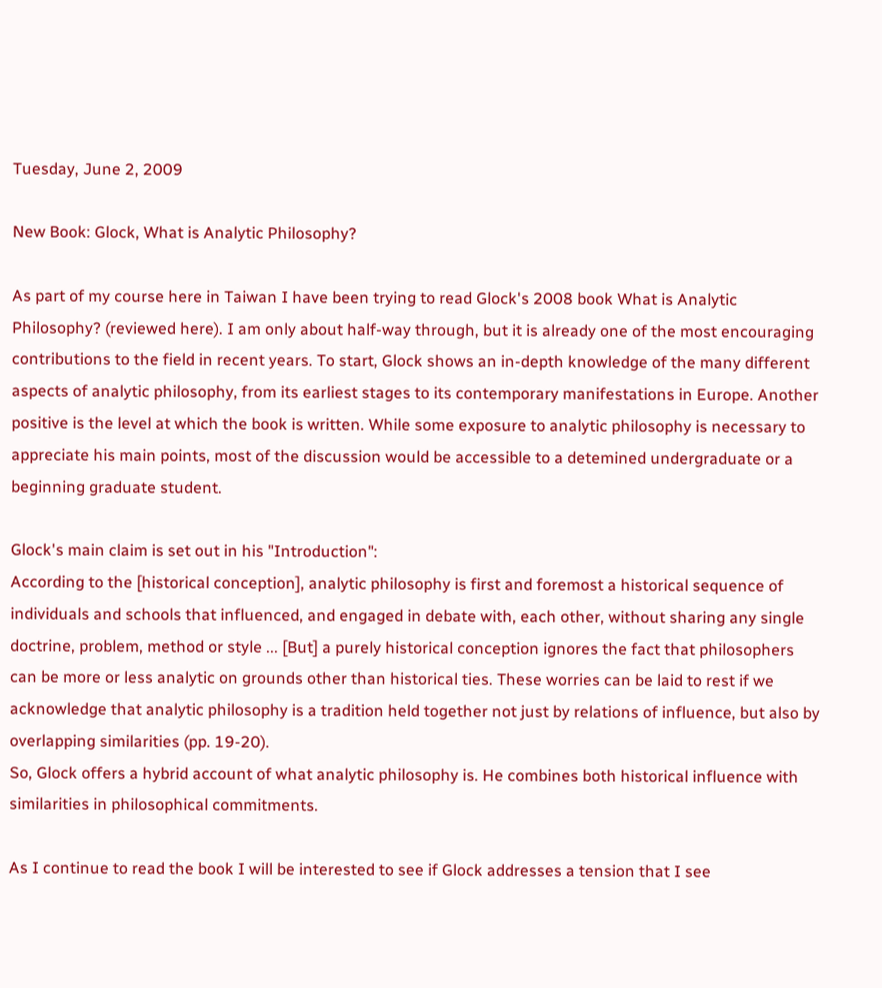Tuesday, June 2, 2009

New Book: Glock, What is Analytic Philosophy?

As part of my course here in Taiwan I have been trying to read Glock's 2008 book What is Analytic Philosophy? (reviewed here). I am only about half-way through, but it is already one of the most encouraging contributions to the field in recent years. To start, Glock shows an in-depth knowledge of the many different aspects of analytic philosophy, from its earliest stages to its contemporary manifestations in Europe. Another positive is the level at which the book is written. While some exposure to analytic philosophy is necessary to appreciate his main points, most of the discussion would be accessible to a detemined undergraduate or a beginning graduate student.

Glock's main claim is set out in his "Introduction":
According to the [historical conception], analytic philosophy is first and foremost a historical sequence of individuals and schools that influenced, and engaged in debate with, each other, without sharing any single doctrine, problem, method or style ... [But] a purely historical conception ignores the fact that philosophers can be more or less analytic on grounds other than historical ties. These worries can be laid to rest if we acknowledge that analytic philosophy is a tradition held together not just by relations of influence, but also by overlapping similarities (pp. 19-20).
So, Glock offers a hybrid account of what analytic philosophy is. He combines both historical influence with similarities in philosophical commitments.

As I continue to read the book I will be interested to see if Glock addresses a tension that I see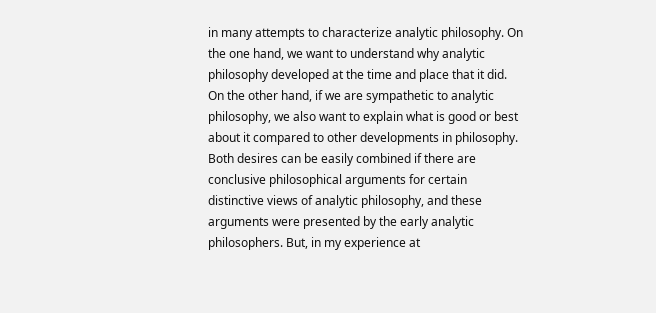in many attempts to characterize analytic philosophy. On the one hand, we want to understand why analytic philosophy developed at the time and place that it did. On the other hand, if we are sympathetic to analytic philosophy, we also want to explain what is good or best about it compared to other developments in philosophy. Both desires can be easily combined if there are conclusive philosophical arguments for certain distinctive views of analytic philosophy, and these arguments were presented by the early analytic philosophers. But, in my experience at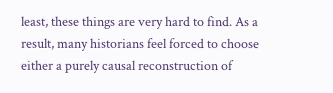least, these things are very hard to find. As a result, many historians feel forced to choose either a purely causal reconstruction of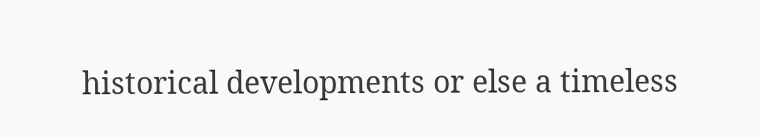historical developments or else a timeless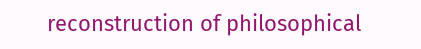reconstruction of philosophical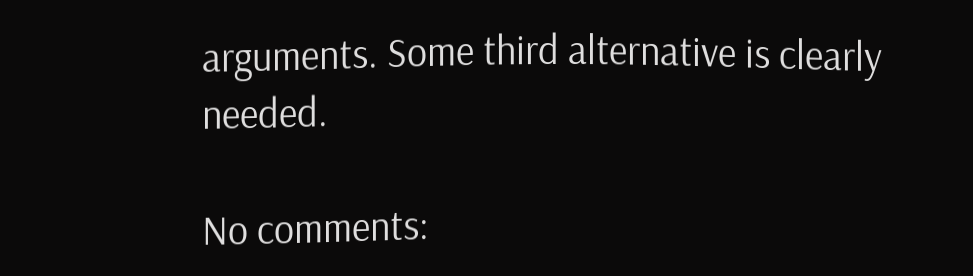arguments. Some third alternative is clearly needed.

No comments: